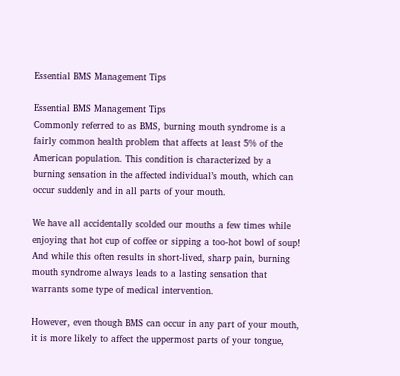Essential BMS Management Tips

Essential BMS Management Tips
Commonly referred to as BMS, burning mouth syndrome is a fairly common health problem that affects at least 5% of the American population. This condition is characterized by a burning sensation in the affected individual’s mouth, which can occur suddenly and in all parts of your mouth.

We have all accidentally scolded our mouths a few times while enjoying that hot cup of coffee or sipping a too-hot bowl of soup! And while this often results in short-lived, sharp pain, burning mouth syndrome always leads to a lasting sensation that warrants some type of medical intervention.

However, even though BMS can occur in any part of your mouth, it is more likely to affect the uppermost parts of your tongue,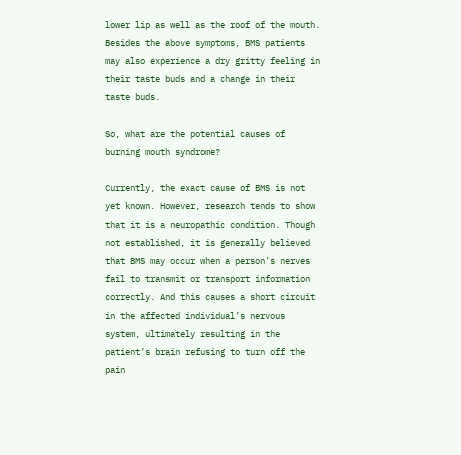lower lip as well as the roof of the mouth. Besides the above symptoms, BMS patients may also experience a dry gritty feeling in their taste buds and a change in their taste buds.

So, what are the potential causes of burning mouth syndrome?

Currently, the exact cause of BMS is not yet known. However, research tends to show that it is a neuropathic condition. Though not established, it is generally believed that BMS may occur when a person’s nerves fail to transmit or transport information correctly. And this causes a short circuit in the affected individual’s nervous system, ultimately resulting in the patient’s brain refusing to turn off the pain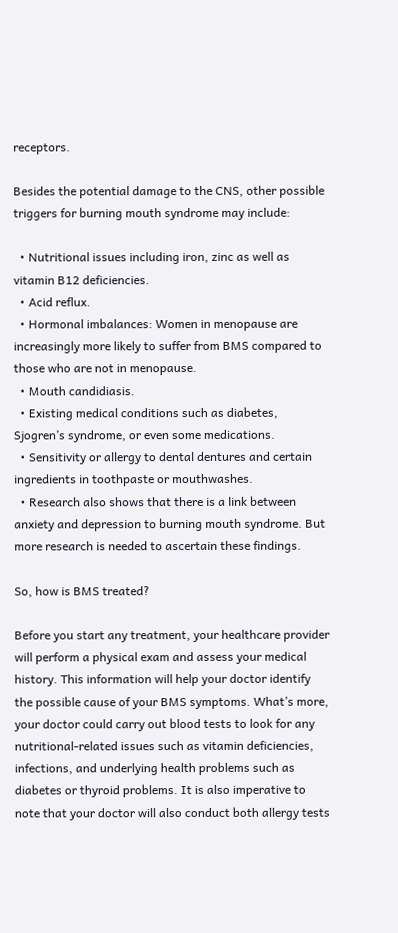receptors.

Besides the potential damage to the CNS, other possible triggers for burning mouth syndrome may include:

  • Nutritional issues including iron, zinc as well as vitamin B12 deficiencies.
  • Acid reflux.
  • Hormonal imbalances: Women in menopause are increasingly more likely to suffer from BMS compared to those who are not in menopause.
  • Mouth candidiasis.
  • Existing medical conditions such as diabetes, Sjogren’s syndrome, or even some medications.
  • Sensitivity or allergy to dental dentures and certain ingredients in toothpaste or mouthwashes.
  • Research also shows that there is a link between anxiety and depression to burning mouth syndrome. But more research is needed to ascertain these findings.

So, how is BMS treated?

Before you start any treatment, your healthcare provider will perform a physical exam and assess your medical history. This information will help your doctor identify the possible cause of your BMS symptoms. What’s more, your doctor could carry out blood tests to look for any nutritional-related issues such as vitamin deficiencies, infections, and underlying health problems such as diabetes or thyroid problems. It is also imperative to note that your doctor will also conduct both allergy tests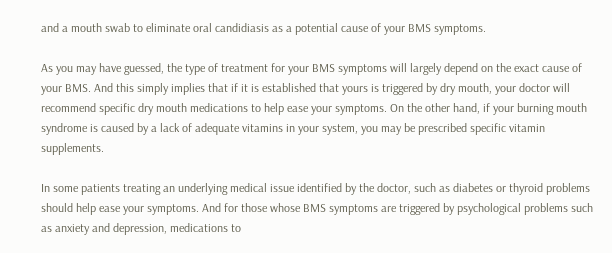and a mouth swab to eliminate oral candidiasis as a potential cause of your BMS symptoms.

As you may have guessed, the type of treatment for your BMS symptoms will largely depend on the exact cause of your BMS. And this simply implies that if it is established that yours is triggered by dry mouth, your doctor will recommend specific dry mouth medications to help ease your symptoms. On the other hand, if your burning mouth syndrome is caused by a lack of adequate vitamins in your system, you may be prescribed specific vitamin supplements.

In some patients treating an underlying medical issue identified by the doctor, such as diabetes or thyroid problems should help ease your symptoms. And for those whose BMS symptoms are triggered by psychological problems such as anxiety and depression, medications to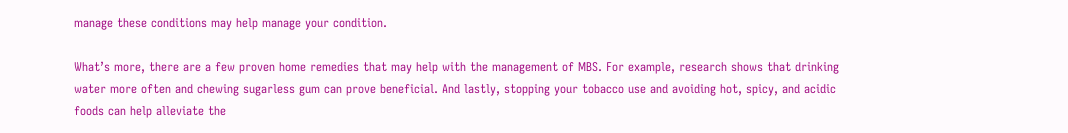manage these conditions may help manage your condition.

What’s more, there are a few proven home remedies that may help with the management of MBS. For example, research shows that drinking water more often and chewing sugarless gum can prove beneficial. And lastly, stopping your tobacco use and avoiding hot, spicy, and acidic foods can help alleviate the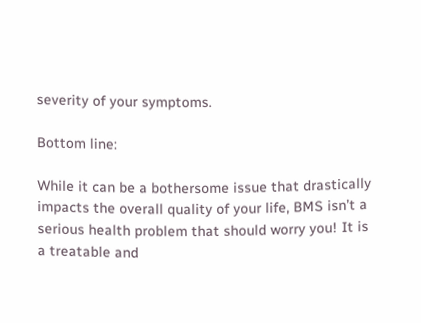severity of your symptoms.

Bottom line:

While it can be a bothersome issue that drastically impacts the overall quality of your life, BMS isn’t a serious health problem that should worry you! It is a treatable and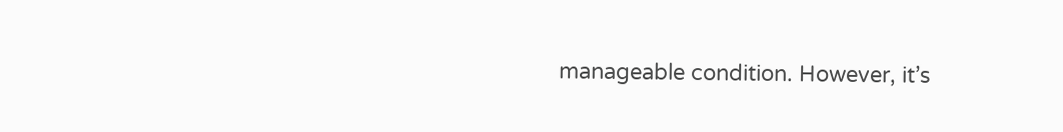manageable condition. However, it’s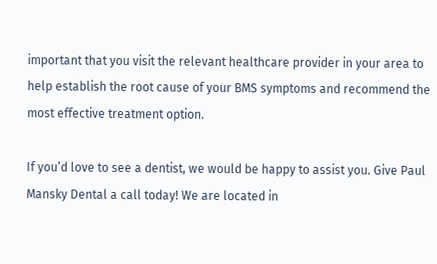important that you visit the relevant healthcare provider in your area to help establish the root cause of your BMS symptoms and recommend the most effective treatment option.

If you’d love to see a dentist, we would be happy to assist you. Give Paul Mansky Dental a call today! We are located in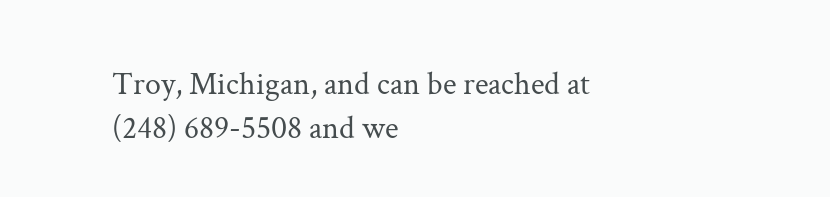Troy, Michigan, and can be reached at (248) 689-5508 and we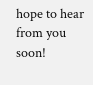hope to hear from you soon!